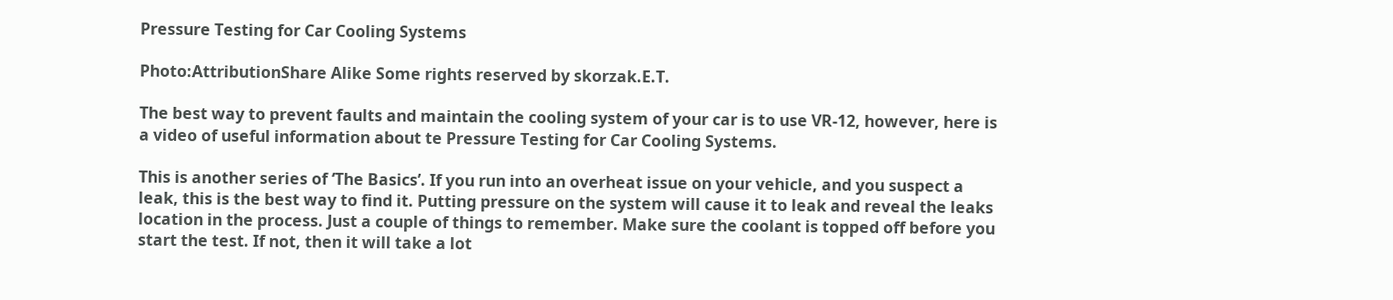Pressure Testing for Car Cooling Systems

Photo:AttributionShare Alike Some rights reserved by skorzak.E.T.

The best way to prevent faults and maintain the cooling system of your car is to use VR-12, however, here is a video of useful information about te Pressure Testing for Car Cooling Systems.

This is another series of ‘The Basics’. If you run into an overheat issue on your vehicle, and you suspect a leak, this is the best way to find it. Putting pressure on the system will cause it to leak and reveal the leaks location in the process. Just a couple of things to remember. Make sure the coolant is topped off before you start the test. If not, then it will take a lot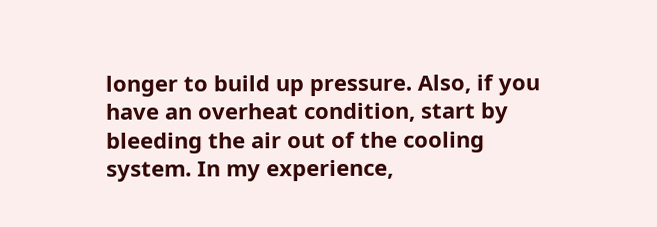longer to build up pressure. Also, if you have an overheat condition, start by bleeding the air out of the cooling system. In my experience,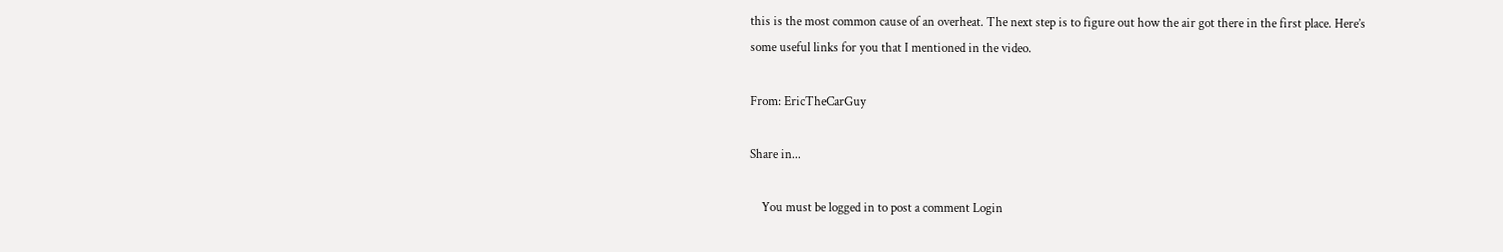this is the most common cause of an overheat. The next step is to figure out how the air got there in the first place. Here’s some useful links for you that I mentioned in the video.

From: EricTheCarGuy

Share in...

    You must be logged in to post a comment Login